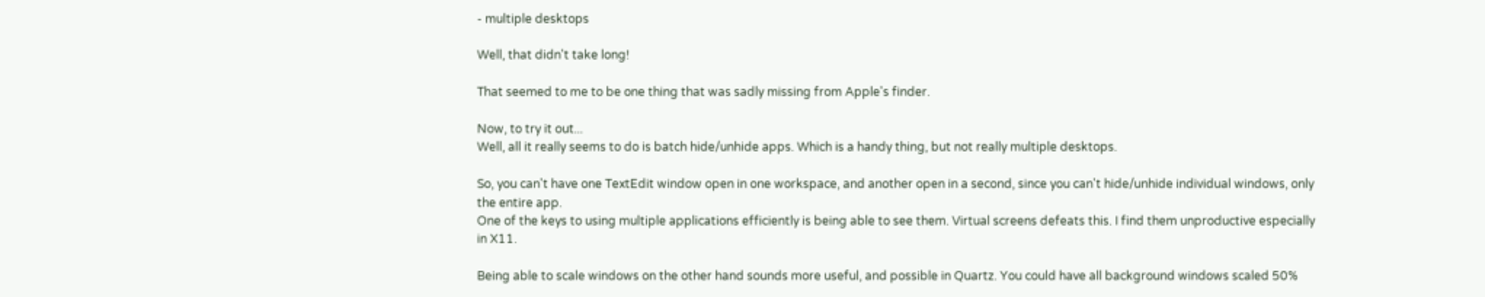- multiple desktops

Well, that didn't take long!

That seemed to me to be one thing that was sadly missing from Apple's finder.

Now, to try it out...
Well, all it really seems to do is batch hide/unhide apps. Which is a handy thing, but not really multiple desktops.

So, you can't have one TextEdit window open in one workspace, and another open in a second, since you can't hide/unhide individual windows, only the entire app.
One of the keys to using multiple applications efficiently is being able to see them. Virtual screens defeats this. I find them unproductive especially in X11.

Being able to scale windows on the other hand sounds more useful, and possible in Quartz. You could have all background windows scaled 50%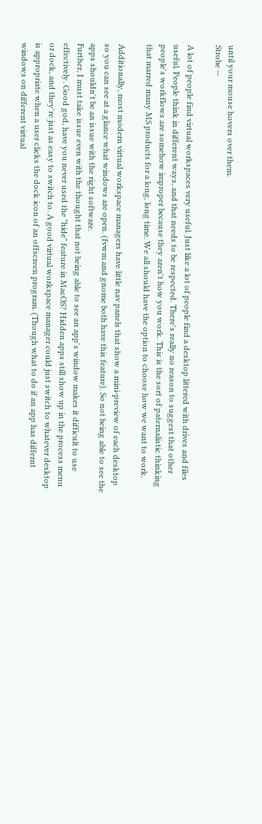until your mouse hovers over them.
Strobe --

A lot of people find virtual workspaces very useful. Just like a lot of people find a desktop littered with drives and files useful. People think in different ways, and that needs to be respected. There's really no reason to suggest that other people's workflows are somehow improper because they aren't how you work. This is the sort of paternalistic thinking that marred many MS products for a long, long time. We all should have the option to choose how we want to work.

Additionally, most modern virtual workspace managers have little nav panels that show a mini-preview of each desktop so you can see at a glance what windows are open. (fvwm and gnome both have this feature). So not being able to see the apps shouldn't be an issue with the right software.
Further, I must take issue even with the thought that not being able to see an app's window makes it difficult to use effectively. Good god, have you never used the "hide" feature in MacOS? Hidden apps still show up in the process menu or dock, and they're just as easy to switch to. A good virtual workspace manager could just switch to whatever desktop is appropriate when a user clicks the dock icon of an offscreen program. (Though what to do if an app has differnt windows on different virtual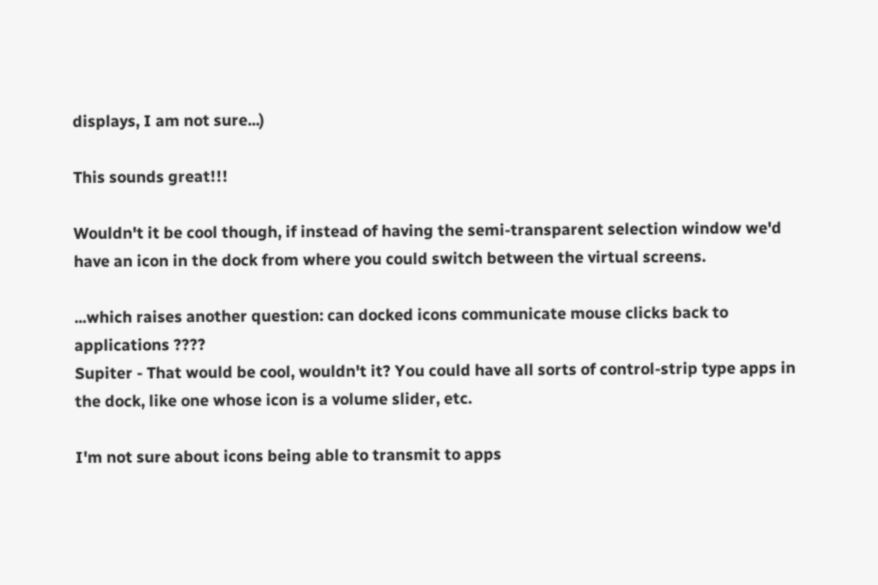displays, I am not sure...)

This sounds great!!!

Wouldn't it be cool though, if instead of having the semi-transparent selection window we'd have an icon in the dock from where you could switch between the virtual screens.

...which raises another question: can docked icons communicate mouse clicks back to applications ????
Supiter - That would be cool, wouldn't it? You could have all sorts of control-strip type apps in the dock, like one whose icon is a volume slider, etc.

I'm not sure about icons being able to transmit to apps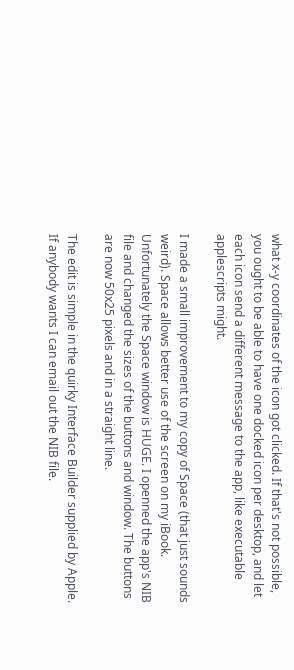what x-y coordinates of the icon got clicked. If that's not possible, you ought to be able to have one docked icon per desktop, and let each icon send a different message to the app, like executable applescripts might.

I made a small improvement to my copy of Space (that just sounds weird). Space allows better use of the screen on my iBook. Unfortunately the Space window is HUGE. I openned the app's NIB file and changed the sizes of the buttons and window. The buttons are now 50x25 pixels and in a straight line.

The edit is simple in the quirky Interface Builder supplied by Apple. If anybody wants I can email out the NIB file.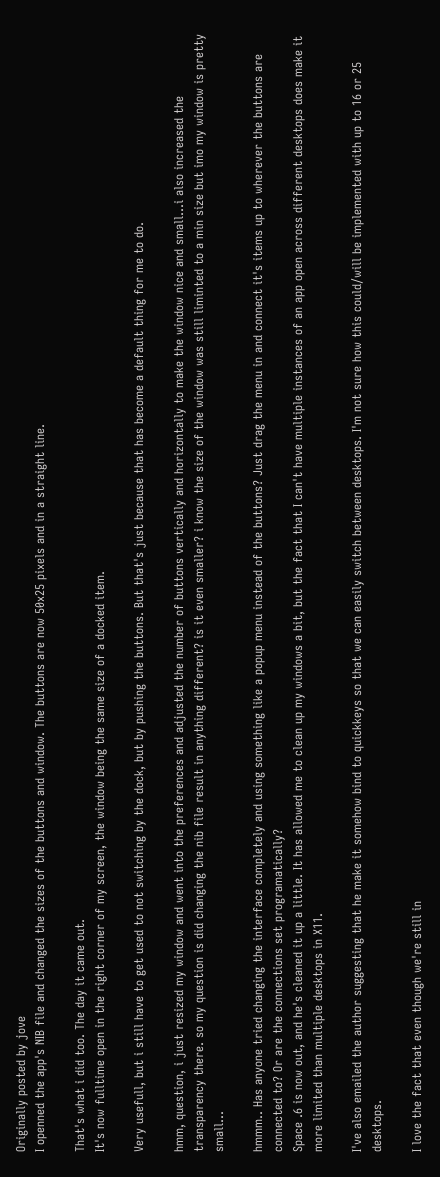Originally posted by jove
I openned the app's NIB file and changed the sizes of the buttons and window. The buttons are now 50x25 pixels and in a straight line.

That's what i did too. The day it came out.
It's now fulltime open in the right corner of my screen, the window being the same size of a docked item.

Very usefull, but i still have to get used to not switching by the dock, but by pushing the buttons. But that's just because that has become a default thing for me to do.

hmm, question, i just resized my window and went into the preferences and adjusted the number of buttons vertically and horizontally to make the window nice and small...i also increased the transparency there. so my question is did changing the nib file result in anything different? is it even smaller? i know the size of the window was still liminted to a min size but imo my window is pretty small...

hmmm.. Has anyone tried changing the interface completely and using something like a popup menu instead of the buttons? Just drag the menu in and connect it's items up to wherever the buttons are connected to? Or are the connections set programatically?
Space .6 is now out, and he's cleaned it up a little. It has allowed me to clean up my windows a bit, but the fact that I can't have multiple instances of an app open across different desktops does make it more limited than multiple desktops in X11.

I've also emailed the author suggesting that he make it somehow bind to quickkeys so that we can easily switch between desktops. I'm not sure how this could/will be implemented with up to 16 or 25 desktops.

I love the fact that even though we're still in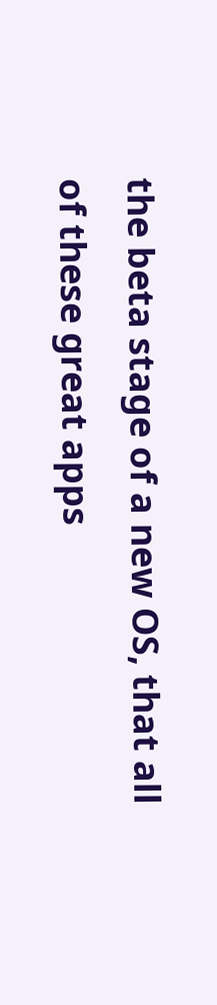the beta stage of a new OS, that all of these great apps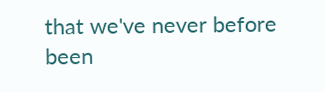that we've never before been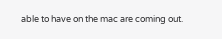able to have on the mac are coming out.